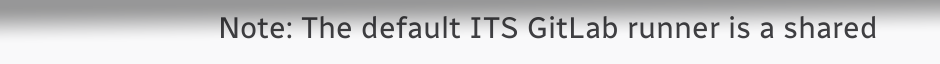Note: The default ITS GitLab runner is a shared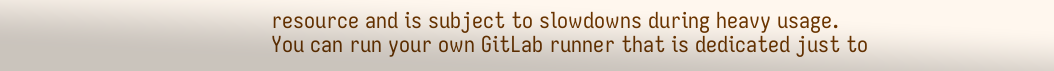resource and is subject to slowdowns during heavy usage.
You can run your own GitLab runner that is dedicated just to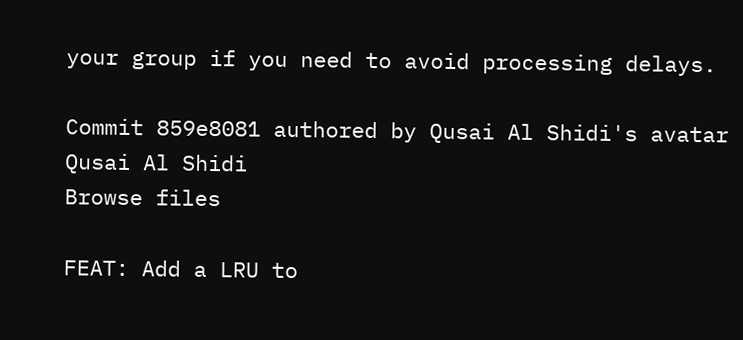your group if you need to avoid processing delays.

Commit 859e8081 authored by Qusai Al Shidi's avatar Qusai Al Shidi
Browse files

FEAT: Add a LRU to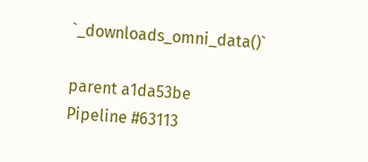`_downloads_omni_data()`

parent a1da53be
Pipeline #63113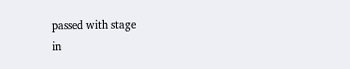passed with stage
in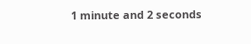1 minute and 2 seconds